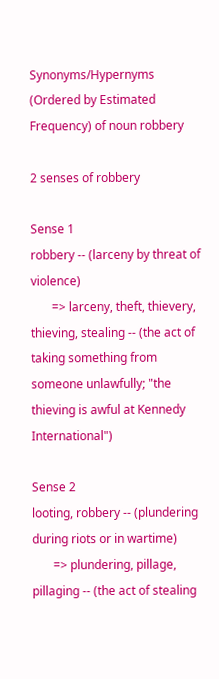Synonyms/Hypernyms (Ordered by Estimated Frequency) of noun robbery

2 senses of robbery

Sense 1
robbery -- (larceny by threat of violence)
       => larceny, theft, thievery, thieving, stealing -- (the act of taking something from someone unlawfully; "the thieving is awful at Kennedy International")

Sense 2
looting, robbery -- (plundering during riots or in wartime)
       => plundering, pillage, pillaging -- (the act of stealing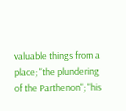valuable things from a place; "the plundering of the Parthenon"; "his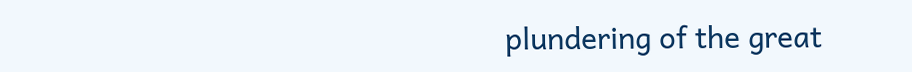plundering of the great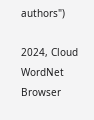authors")

2024, Cloud WordNet Browser